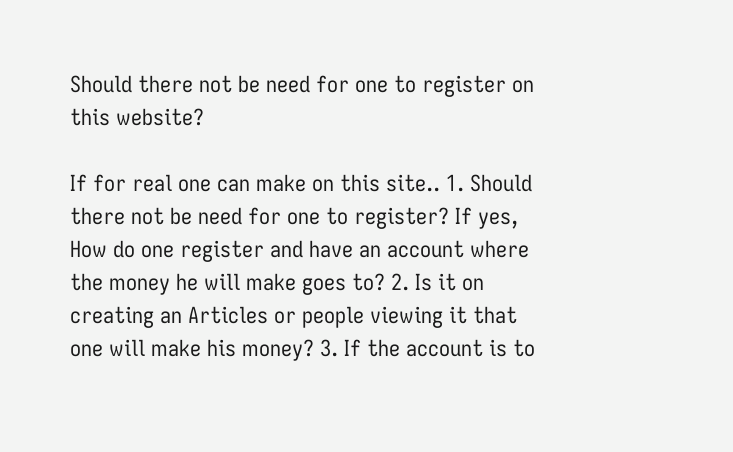Should there not be need for one to register on this website?

If for real one can make on this site.. 1. Should there not be need for one to register? If yes, How do one register and have an account where the money he will make goes to? 2. Is it on creating an Articles or people viewing it that one will make his money? 3. If the account is to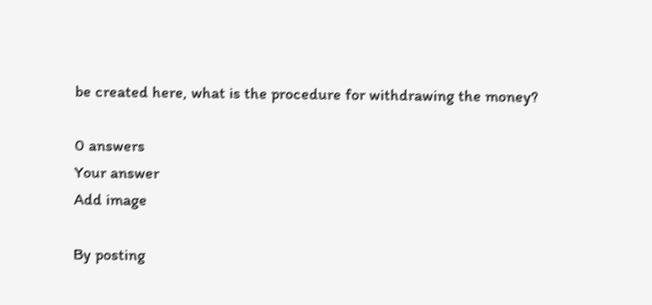be created here, what is the procedure for withdrawing the money?

0 answers
Your answer
Add image

By posting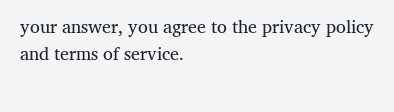your answer, you agree to the privacy policy and terms of service.